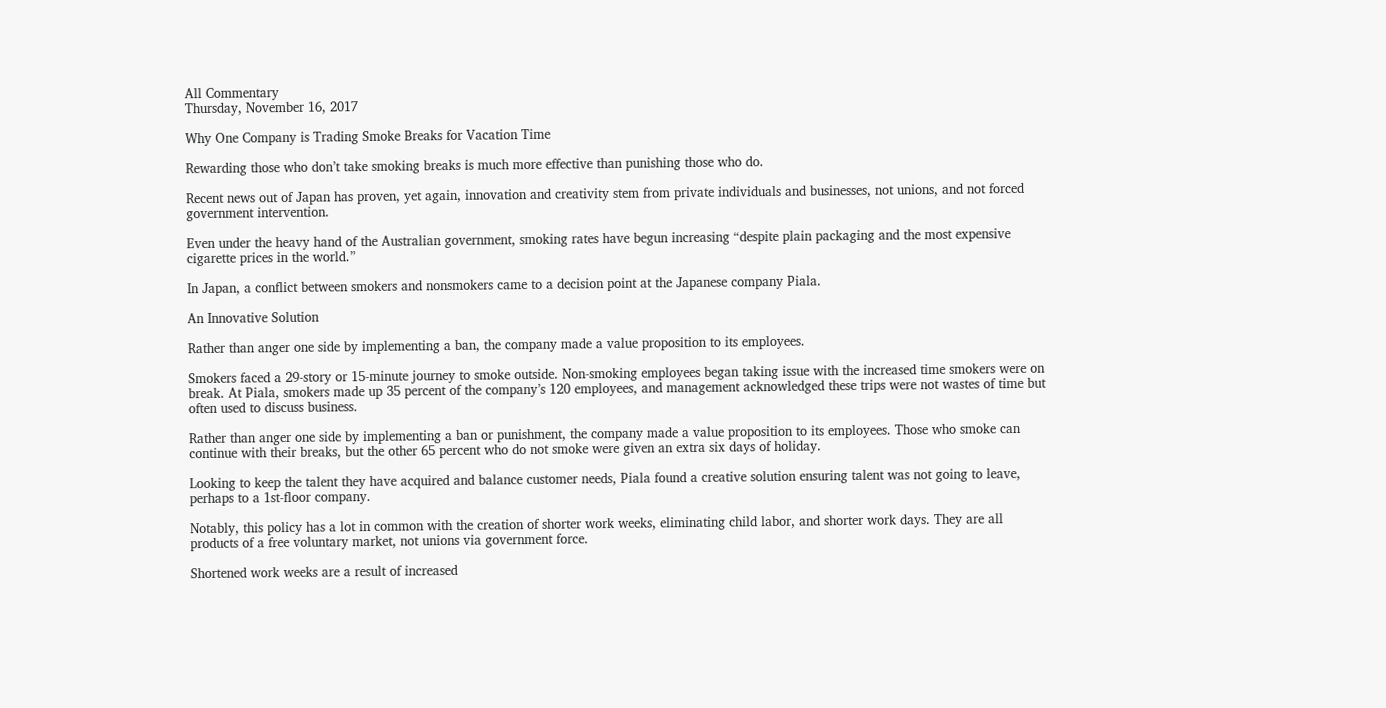All Commentary
Thursday, November 16, 2017

Why One Company is Trading Smoke Breaks for Vacation Time

Rewarding those who don’t take smoking breaks is much more effective than punishing those who do.

Recent news out of Japan has proven, yet again, innovation and creativity stem from private individuals and businesses, not unions, and not forced government intervention.

Even under the heavy hand of the Australian government, smoking rates have begun increasing “despite plain packaging and the most expensive cigarette prices in the world.”

In Japan, a conflict between smokers and nonsmokers came to a decision point at the Japanese company Piala.

An Innovative Solution

Rather than anger one side by implementing a ban, the company made a value proposition to its employees.

Smokers faced a 29-story or 15-minute journey to smoke outside. Non-smoking employees began taking issue with the increased time smokers were on break. At Piala, smokers made up 35 percent of the company’s 120 employees, and management acknowledged these trips were not wastes of time but often used to discuss business.

Rather than anger one side by implementing a ban or punishment, the company made a value proposition to its employees. Those who smoke can continue with their breaks, but the other 65 percent who do not smoke were given an extra six days of holiday.

Looking to keep the talent they have acquired and balance customer needs, Piala found a creative solution ensuring talent was not going to leave, perhaps to a 1st-floor company.

Notably, this policy has a lot in common with the creation of shorter work weeks, eliminating child labor, and shorter work days. They are all products of a free voluntary market, not unions via government force.

Shortened work weeks are a result of increased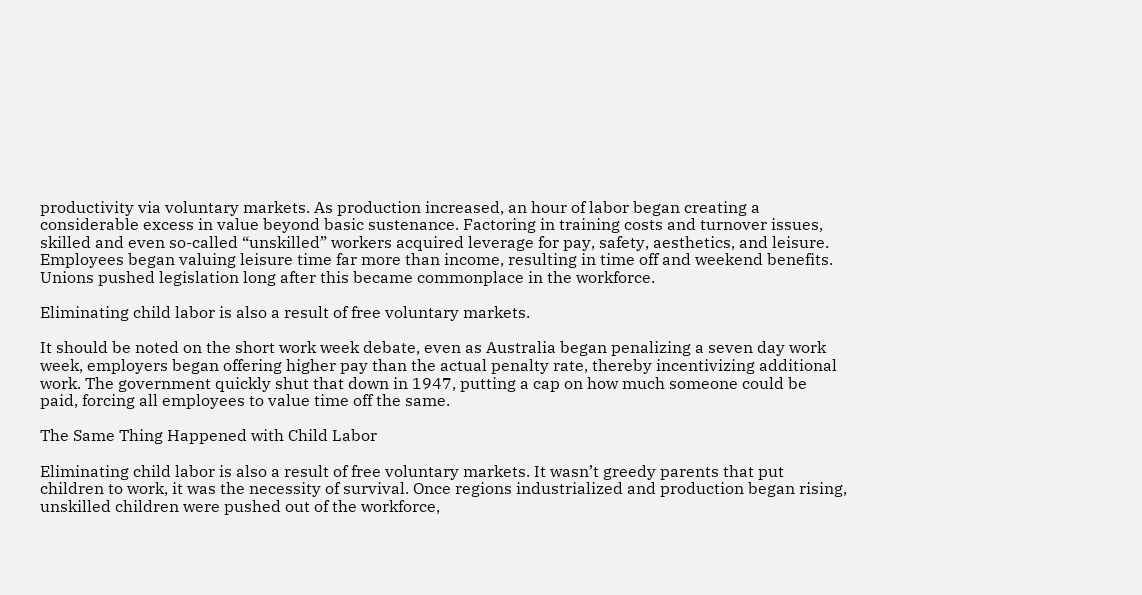productivity via voluntary markets. As production increased, an hour of labor began creating a considerable excess in value beyond basic sustenance. Factoring in training costs and turnover issues, skilled and even so-called “unskilled” workers acquired leverage for pay, safety, aesthetics, and leisure. Employees began valuing leisure time far more than income, resulting in time off and weekend benefits. Unions pushed legislation long after this became commonplace in the workforce.

Eliminating child labor is also a result of free voluntary markets.

It should be noted on the short work week debate, even as Australia began penalizing a seven day work week, employers began offering higher pay than the actual penalty rate, thereby incentivizing additional work. The government quickly shut that down in 1947, putting a cap on how much someone could be paid, forcing all employees to value time off the same.

The Same Thing Happened with Child Labor

Eliminating child labor is also a result of free voluntary markets. It wasn’t greedy parents that put children to work, it was the necessity of survival. Once regions industrialized and production began rising, unskilled children were pushed out of the workforce,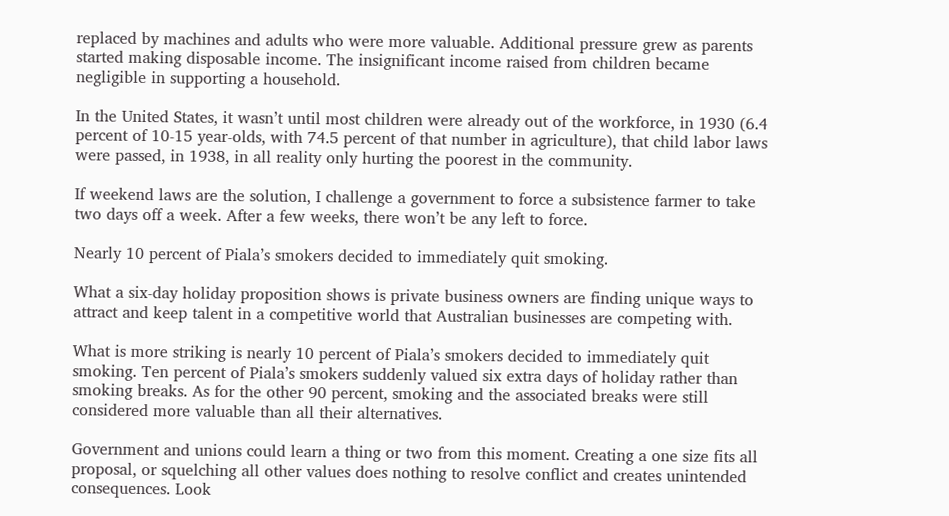replaced by machines and adults who were more valuable. Additional pressure grew as parents started making disposable income. The insignificant income raised from children became negligible in supporting a household.

In the United States, it wasn’t until most children were already out of the workforce, in 1930 (6.4 percent of 10-15 year-olds, with 74.5 percent of that number in agriculture), that child labor laws were passed, in 1938, in all reality only hurting the poorest in the community.

If weekend laws are the solution, I challenge a government to force a subsistence farmer to take two days off a week. After a few weeks, there won’t be any left to force.

Nearly 10 percent of Piala’s smokers decided to immediately quit smoking.

What a six-day holiday proposition shows is private business owners are finding unique ways to attract and keep talent in a competitive world that Australian businesses are competing with.

What is more striking is nearly 10 percent of Piala’s smokers decided to immediately quit smoking. Ten percent of Piala’s smokers suddenly valued six extra days of holiday rather than smoking breaks. As for the other 90 percent, smoking and the associated breaks were still considered more valuable than all their alternatives.

Government and unions could learn a thing or two from this moment. Creating a one size fits all proposal, or squelching all other values does nothing to resolve conflict and creates unintended consequences. Look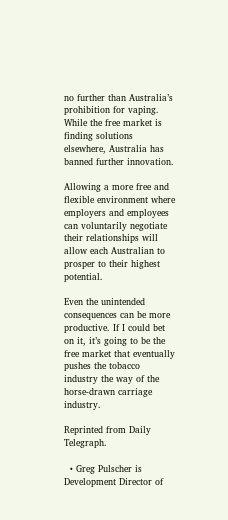no further than Australia’s prohibition for vaping. While the free market is finding solutions elsewhere, Australia has banned further innovation.

Allowing a more free and flexible environment where employers and employees can voluntarily negotiate their relationships will allow each Australian to prosper to their highest potential.

Even the unintended consequences can be more productive. If I could bet on it, it’s going to be the free market that eventually pushes the tobacco industry the way of the horse-drawn carriage industry.

Reprinted from Daily Telegraph.

  • Greg Pulscher is Development Director of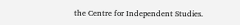the Centre for Independent Studies.